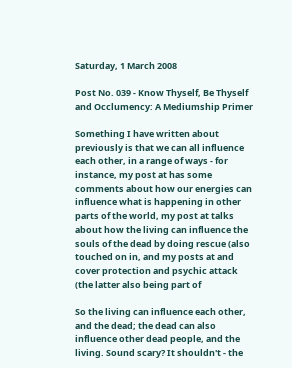Saturday, 1 March 2008

Post No. 039 - Know Thyself, Be Thyself and Occlumency: A Mediumship Primer

Something I have written about previously is that we can all influence each other, in a range of ways - for instance, my post at has some comments about how our energies can influence what is happening in other parts of the world, my post at talks about how the living can influence the souls of the dead by doing rescue (also touched on in, and my posts at and cover protection and psychic attack (the latter also being part of

So the living can influence each other, and the dead; the dead can also influence other dead people, and the living. Sound scary? It shouldn't - the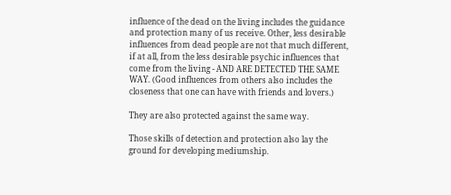influence of the dead on the living includes the guidance and protection many of us receive. Other, less desirable influences from dead people are not that much different, if at all, from the less desirable psychic influences that come from the living - AND ARE DETECTED THE SAME WAY. (Good influences from others also includes the closeness that one can have with friends and lovers.)

They are also protected against the same way.

Those skills of detection and protection also lay the ground for developing mediumship.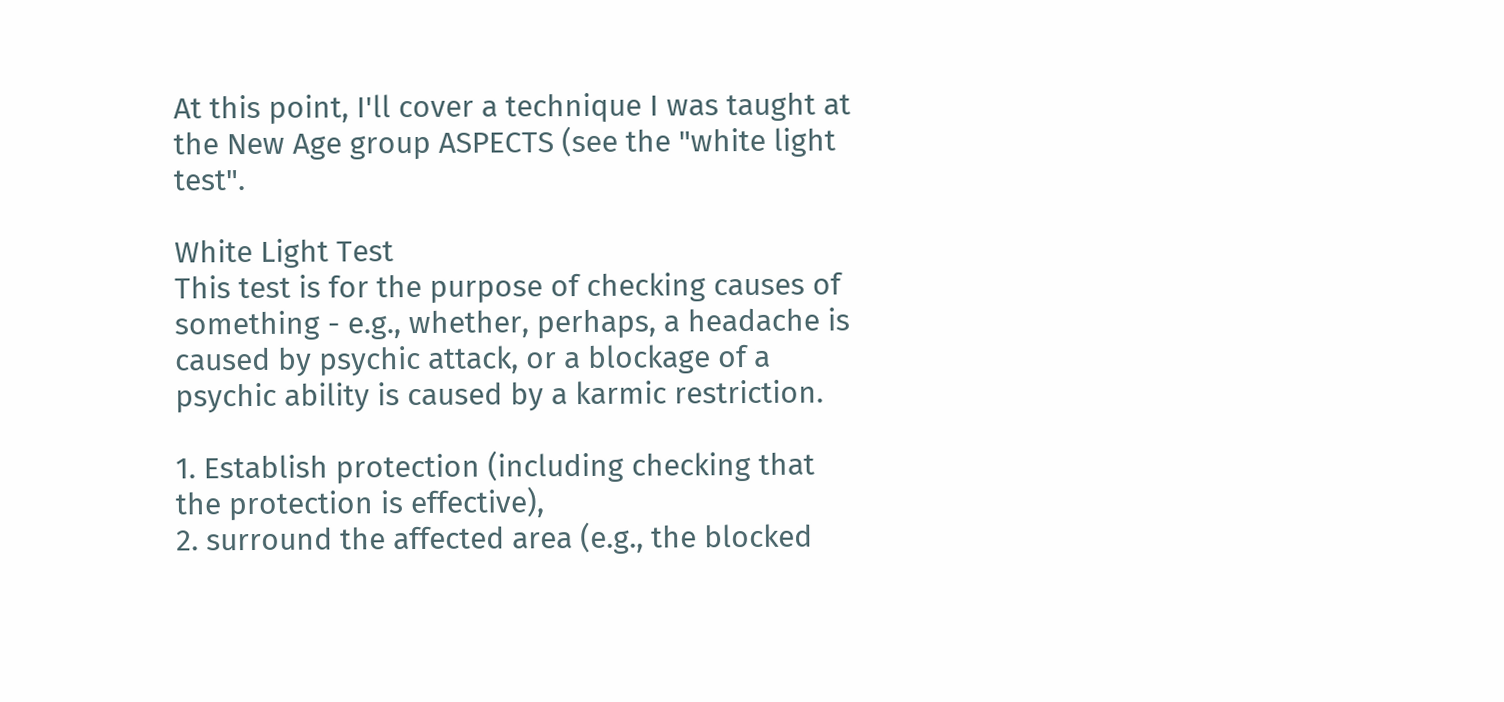At this point, I'll cover a technique I was taught at the New Age group ASPECTS (see the "white light test".

White Light Test
This test is for the purpose of checking causes of something - e.g., whether, perhaps, a headache is caused by psychic attack, or a blockage of a psychic ability is caused by a karmic restriction.

1. Establish protection (including checking that the protection is effective),
2. surround the affected area (e.g., the blocked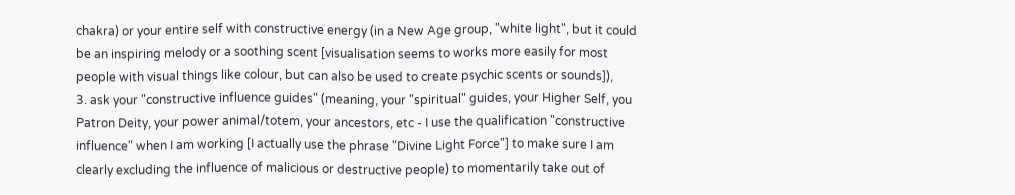chakra) or your entire self with constructive energy (in a New Age group, "white light", but it could be an inspiring melody or a soothing scent [visualisation seems to works more easily for most people with visual things like colour, but can also be used to create psychic scents or sounds]),
3. ask your "constructive influence guides" (meaning, your "spiritual" guides, your Higher Self, you Patron Deity, your power animal/totem, your ancestors, etc - I use the qualification "constructive influence" when I am working [I actually use the phrase "Divine Light Force"] to make sure I am clearly excluding the influence of malicious or destructive people) to momentarily take out of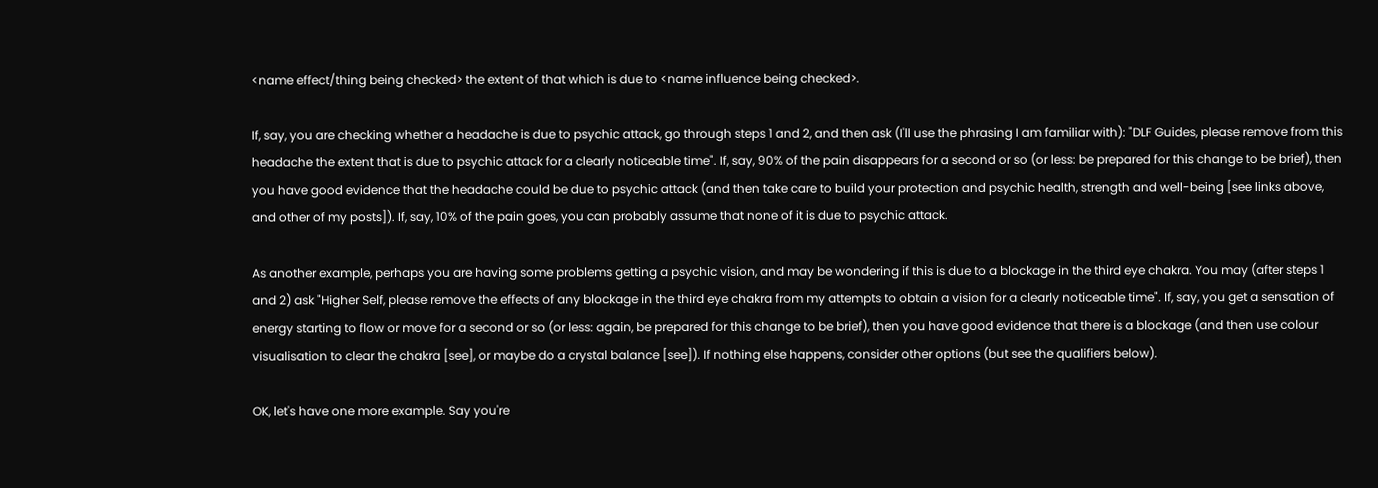<name effect/thing being checked> the extent of that which is due to <name influence being checked>.

If, say, you are checking whether a headache is due to psychic attack, go through steps 1 and 2, and then ask (I'll use the phrasing I am familiar with): "DLF Guides, please remove from this headache the extent that is due to psychic attack for a clearly noticeable time". If, say, 90% of the pain disappears for a second or so (or less: be prepared for this change to be brief), then you have good evidence that the headache could be due to psychic attack (and then take care to build your protection and psychic health, strength and well-being [see links above, and other of my posts]). If, say, 10% of the pain goes, you can probably assume that none of it is due to psychic attack.

As another example, perhaps you are having some problems getting a psychic vision, and may be wondering if this is due to a blockage in the third eye chakra. You may (after steps 1 and 2) ask "Higher Self, please remove the effects of any blockage in the third eye chakra from my attempts to obtain a vision for a clearly noticeable time". If, say, you get a sensation of energy starting to flow or move for a second or so (or less: again, be prepared for this change to be brief), then you have good evidence that there is a blockage (and then use colour visualisation to clear the chakra [see], or maybe do a crystal balance [see]). If nothing else happens, consider other options (but see the qualifiers below).

OK, let's have one more example. Say you're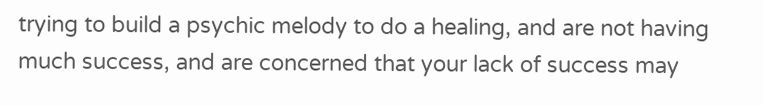trying to build a psychic melody to do a healing, and are not having much success, and are concerned that your lack of success may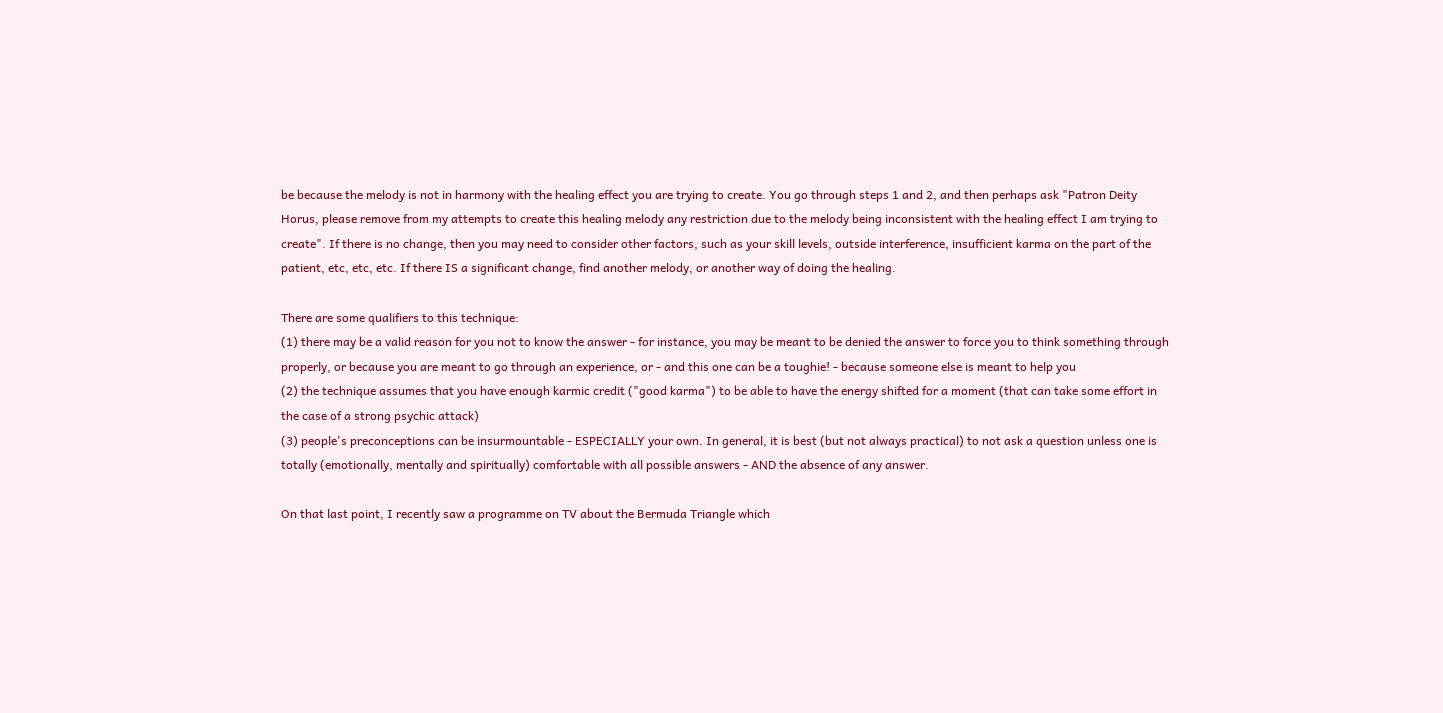be because the melody is not in harmony with the healing effect you are trying to create. You go through steps 1 and 2, and then perhaps ask "Patron Deity Horus, please remove from my attempts to create this healing melody any restriction due to the melody being inconsistent with the healing effect I am trying to create". If there is no change, then you may need to consider other factors, such as your skill levels, outside interference, insufficient karma on the part of the patient, etc, etc, etc. If there IS a significant change, find another melody, or another way of doing the healing.

There are some qualifiers to this technique:
(1) there may be a valid reason for you not to know the answer - for instance, you may be meant to be denied the answer to force you to think something through properly, or because you are meant to go through an experience, or - and this one can be a toughie! - because someone else is meant to help you
(2) the technique assumes that you have enough karmic credit ("good karma") to be able to have the energy shifted for a moment (that can take some effort in the case of a strong psychic attack)
(3) people's preconceptions can be insurmountable - ESPECIALLY your own. In general, it is best (but not always practical) to not ask a question unless one is totally (emotionally, mentally and spiritually) comfortable with all possible answers - AND the absence of any answer.

On that last point, I recently saw a programme on TV about the Bermuda Triangle which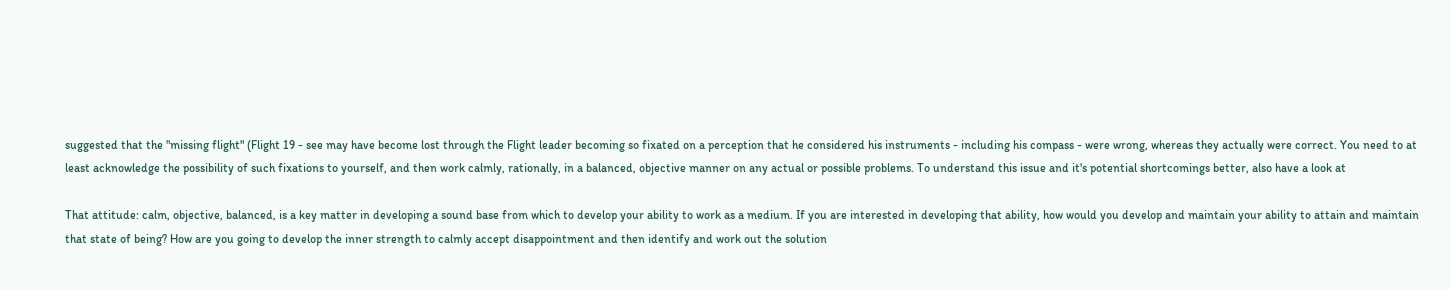suggested that the "missing flight" (Flight 19 - see may have become lost through the Flight leader becoming so fixated on a perception that he considered his instruments - including his compass - were wrong, whereas they actually were correct. You need to at least acknowledge the possibility of such fixations to yourself, and then work calmly, rationally, in a balanced, objective manner on any actual or possible problems. To understand this issue and it's potential shortcomings better, also have a look at

That attitude: calm, objective, balanced, is a key matter in developing a sound base from which to develop your ability to work as a medium. If you are interested in developing that ability, how would you develop and maintain your ability to attain and maintain that state of being? How are you going to develop the inner strength to calmly accept disappointment and then identify and work out the solution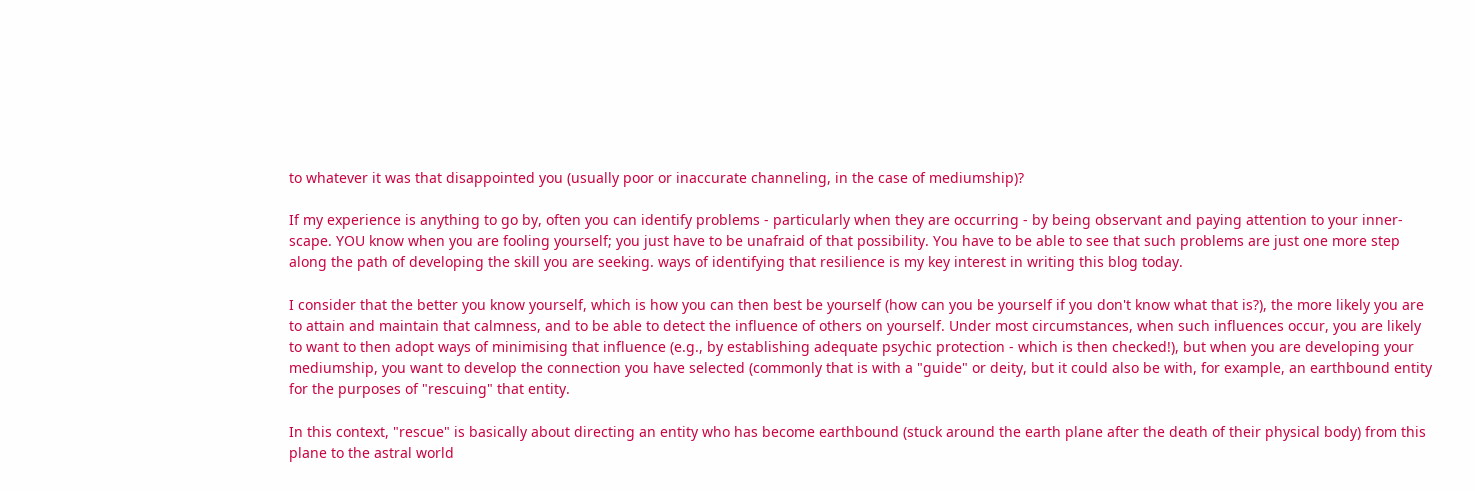to whatever it was that disappointed you (usually poor or inaccurate channeling, in the case of mediumship)?

If my experience is anything to go by, often you can identify problems - particularly when they are occurring - by being observant and paying attention to your inner-scape. YOU know when you are fooling yourself; you just have to be unafraid of that possibility. You have to be able to see that such problems are just one more step along the path of developing the skill you are seeking. ways of identifying that resilience is my key interest in writing this blog today.

I consider that the better you know yourself, which is how you can then best be yourself (how can you be yourself if you don't know what that is?), the more likely you are to attain and maintain that calmness, and to be able to detect the influence of others on yourself. Under most circumstances, when such influences occur, you are likely to want to then adopt ways of minimising that influence (e.g., by establishing adequate psychic protection - which is then checked!), but when you are developing your mediumship, you want to develop the connection you have selected (commonly that is with a "guide" or deity, but it could also be with, for example, an earthbound entity for the purposes of "rescuing" that entity.

In this context, "rescue" is basically about directing an entity who has become earthbound (stuck around the earth plane after the death of their physical body) from this plane to the astral world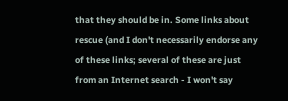that they should be in. Some links about rescue (and I don't necessarily endorse any of these links; several of these are just from an Internet search - I won't say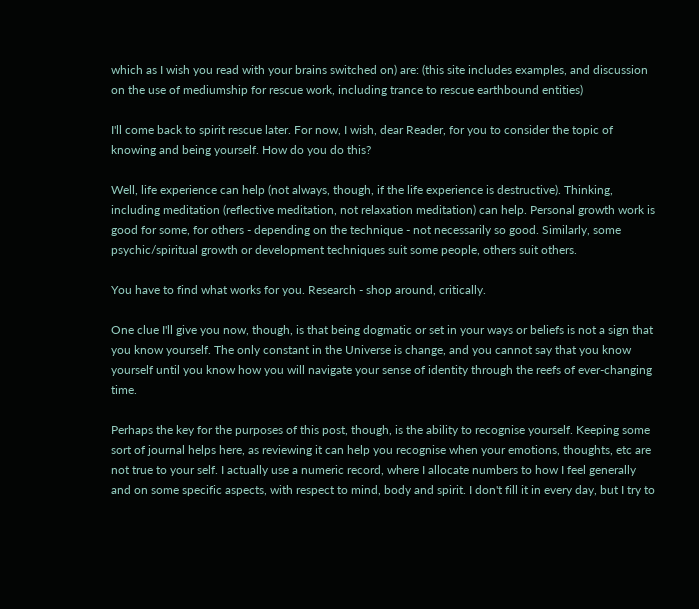which as I wish you read with your brains switched on) are: (this site includes examples, and discussion on the use of mediumship for rescue work, including trance to rescue earthbound entities)

I'll come back to spirit rescue later. For now, I wish, dear Reader, for you to consider the topic of knowing and being yourself. How do you do this?

Well, life experience can help (not always, though, if the life experience is destructive). Thinking, including meditation (reflective meditation, not relaxation meditation) can help. Personal growth work is good for some, for others - depending on the technique - not necessarily so good. Similarly, some psychic/spiritual growth or development techniques suit some people, others suit others.

You have to find what works for you. Research - shop around, critically.

One clue I'll give you now, though, is that being dogmatic or set in your ways or beliefs is not a sign that you know yourself. The only constant in the Universe is change, and you cannot say that you know yourself until you know how you will navigate your sense of identity through the reefs of ever-changing time.

Perhaps the key for the purposes of this post, though, is the ability to recognise yourself. Keeping some sort of journal helps here, as reviewing it can help you recognise when your emotions, thoughts, etc are not true to your self. I actually use a numeric record, where I allocate numbers to how I feel generally and on some specific aspects, with respect to mind, body and spirit. I don't fill it in every day, but I try to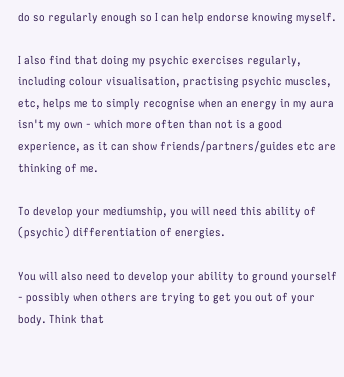do so regularly enough so I can help endorse knowing myself.

I also find that doing my psychic exercises regularly, including colour visualisation, practising psychic muscles, etc, helps me to simply recognise when an energy in my aura isn't my own - which more often than not is a good experience, as it can show friends/partners/guides etc are thinking of me.

To develop your mediumship, you will need this ability of (psychic) differentiation of energies.

You will also need to develop your ability to ground yourself - possibly when others are trying to get you out of your body. Think that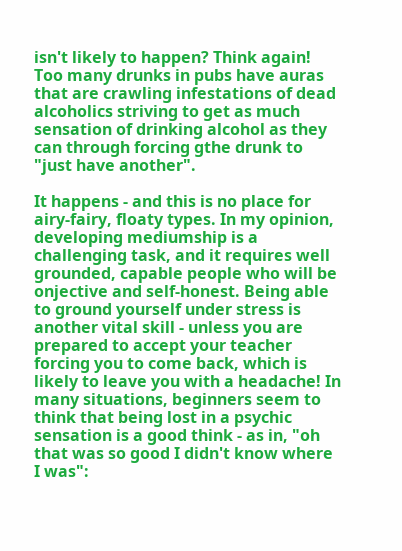isn't likely to happen? Think again! Too many drunks in pubs have auras that are crawling infestations of dead alcoholics striving to get as much sensation of drinking alcohol as they can through forcing gthe drunk to "just have another".

It happens - and this is no place for airy-fairy, floaty types. In my opinion, developing mediumship is a challenging task, and it requires well grounded, capable people who will be onjective and self-honest. Being able to ground yourself under stress is another vital skill - unless you are prepared to accept your teacher forcing you to come back, which is likely to leave you with a headache! In many situations, beginners seem to think that being lost in a psychic sensation is a good think - as in, "oh that was so good I didn't know where I was":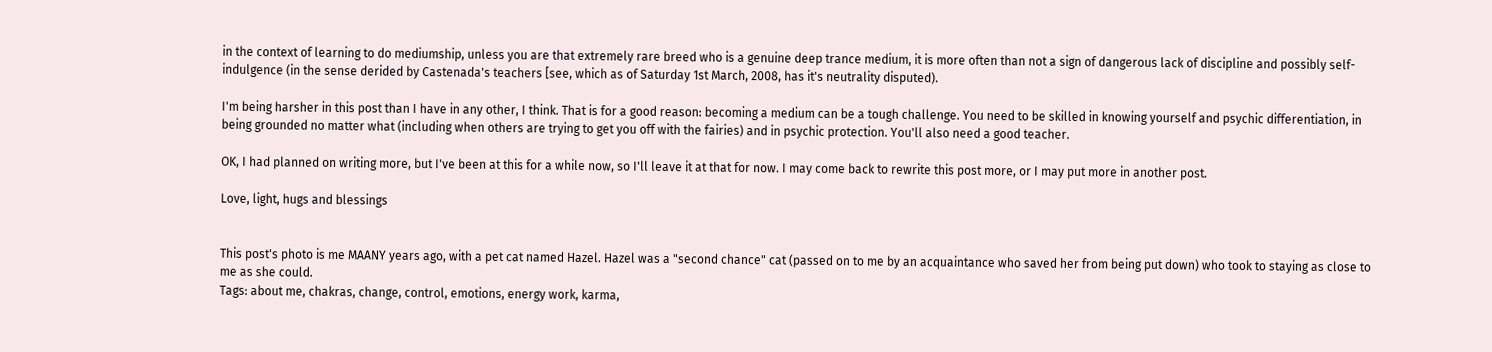in the context of learning to do mediumship, unless you are that extremely rare breed who is a genuine deep trance medium, it is more often than not a sign of dangerous lack of discipline and possibly self-indulgence (in the sense derided by Castenada's teachers [see, which as of Saturday 1st March, 2008, has it's neutrality disputed).

I'm being harsher in this post than I have in any other, I think. That is for a good reason: becoming a medium can be a tough challenge. You need to be skilled in knowing yourself and psychic differentiation, in being grounded no matter what (including when others are trying to get you off with the fairies) and in psychic protection. You'll also need a good teacher.

OK, I had planned on writing more, but I've been at this for a while now, so I'll leave it at that for now. I may come back to rewrite this post more, or I may put more in another post.

Love, light, hugs and blessings


This post's photo is me MAANY years ago, with a pet cat named Hazel. Hazel was a "second chance" cat (passed on to me by an acquaintance who saved her from being put down) who took to staying as close to me as she could.
Tags: about me, chakras, change, control, emotions, energy work, karma,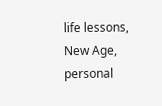life lessons, New Age, personal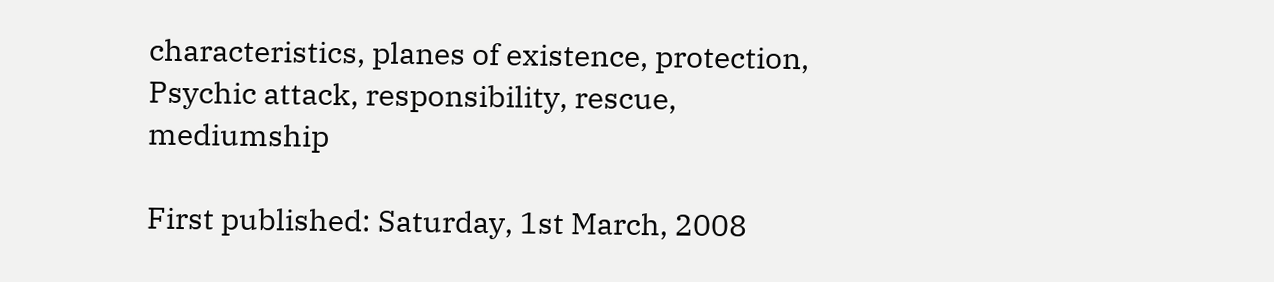characteristics, planes of existence, protection, Psychic attack, responsibility, rescue, mediumship

First published: Saturday, 1st March, 2008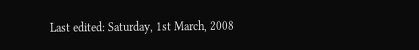Last edited: Saturday, 1st March, 2008